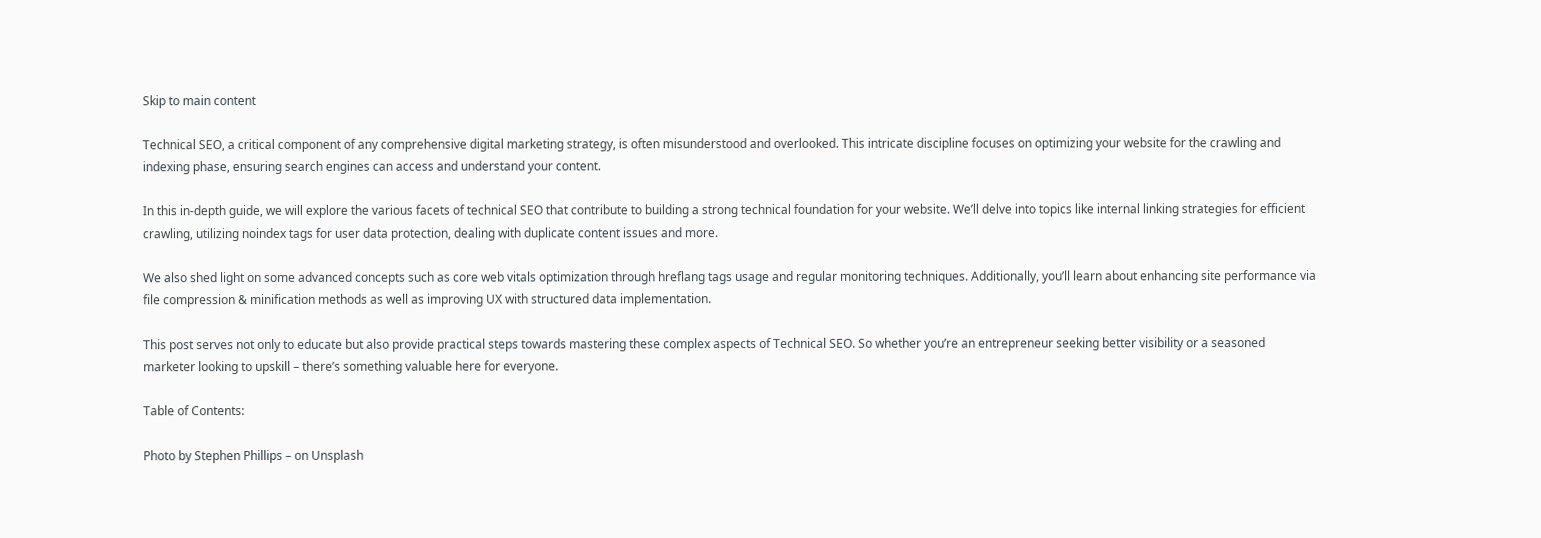Skip to main content

Technical SEO, a critical component of any comprehensive digital marketing strategy, is often misunderstood and overlooked. This intricate discipline focuses on optimizing your website for the crawling and indexing phase, ensuring search engines can access and understand your content.

In this in-depth guide, we will explore the various facets of technical SEO that contribute to building a strong technical foundation for your website. We’ll delve into topics like internal linking strategies for efficient crawling, utilizing noindex tags for user data protection, dealing with duplicate content issues and more.

We also shed light on some advanced concepts such as core web vitals optimization through hreflang tags usage and regular monitoring techniques. Additionally, you’ll learn about enhancing site performance via file compression & minification methods as well as improving UX with structured data implementation.

This post serves not only to educate but also provide practical steps towards mastering these complex aspects of Technical SEO. So whether you’re an entrepreneur seeking better visibility or a seasoned marketer looking to upskill – there’s something valuable here for everyone.

Table of Contents:

Photo by Stephen Phillips – on Unsplash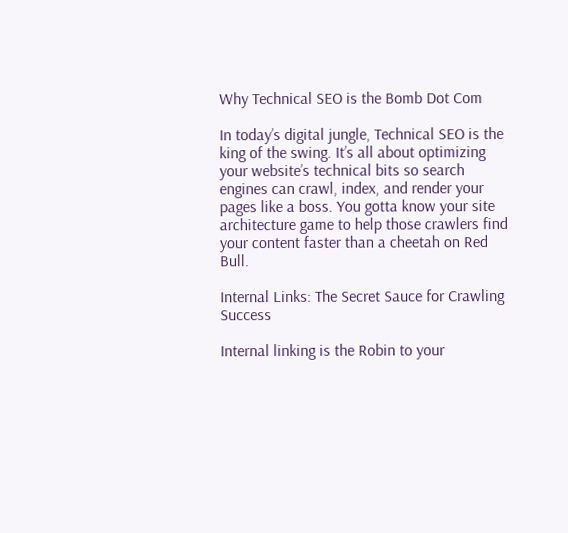Why Technical SEO is the Bomb Dot Com

In today’s digital jungle, Technical SEO is the king of the swing. It’s all about optimizing your website’s technical bits so search engines can crawl, index, and render your pages like a boss. You gotta know your site architecture game to help those crawlers find your content faster than a cheetah on Red Bull.

Internal Links: The Secret Sauce for Crawling Success

Internal linking is the Robin to your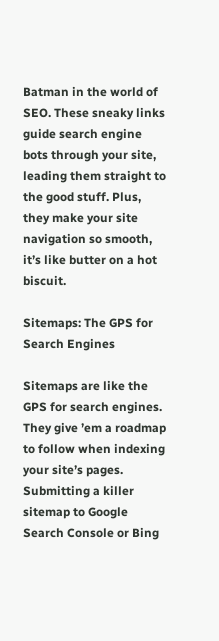Batman in the world of SEO. These sneaky links guide search engine bots through your site, leading them straight to the good stuff. Plus, they make your site navigation so smooth, it’s like butter on a hot biscuit.

Sitemaps: The GPS for Search Engines

Sitemaps are like the GPS for search engines. They give ’em a roadmap to follow when indexing your site’s pages. Submitting a killer sitemap to Google Search Console or Bing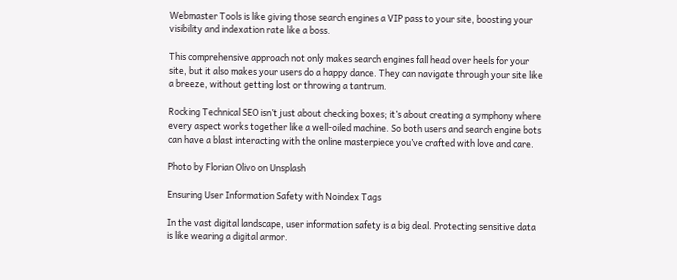Webmaster Tools is like giving those search engines a VIP pass to your site, boosting your visibility and indexation rate like a boss.

This comprehensive approach not only makes search engines fall head over heels for your site, but it also makes your users do a happy dance. They can navigate through your site like a breeze, without getting lost or throwing a tantrum.

Rocking Technical SEO isn’t just about checking boxes; it’s about creating a symphony where every aspect works together like a well-oiled machine. So both users and search engine bots can have a blast interacting with the online masterpiece you’ve crafted with love and care.

Photo by Florian Olivo on Unsplash

Ensuring User Information Safety with Noindex Tags

In the vast digital landscape, user information safety is a big deal. Protecting sensitive data is like wearing a digital armor.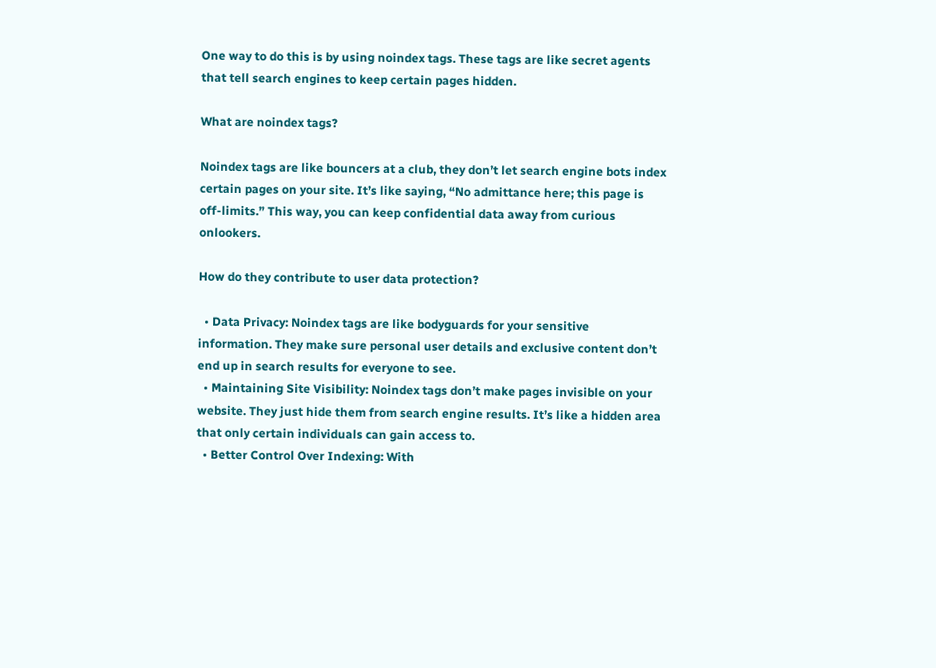One way to do this is by using noindex tags. These tags are like secret agents that tell search engines to keep certain pages hidden.

What are noindex tags?

Noindex tags are like bouncers at a club, they don’t let search engine bots index certain pages on your site. It’s like saying, “No admittance here; this page is off-limits.” This way, you can keep confidential data away from curious onlookers.

How do they contribute to user data protection?

  • Data Privacy: Noindex tags are like bodyguards for your sensitive information. They make sure personal user details and exclusive content don’t end up in search results for everyone to see.
  • Maintaining Site Visibility: Noindex tags don’t make pages invisible on your website. They just hide them from search engine results. It’s like a hidden area that only certain individuals can gain access to.
  • Better Control Over Indexing: With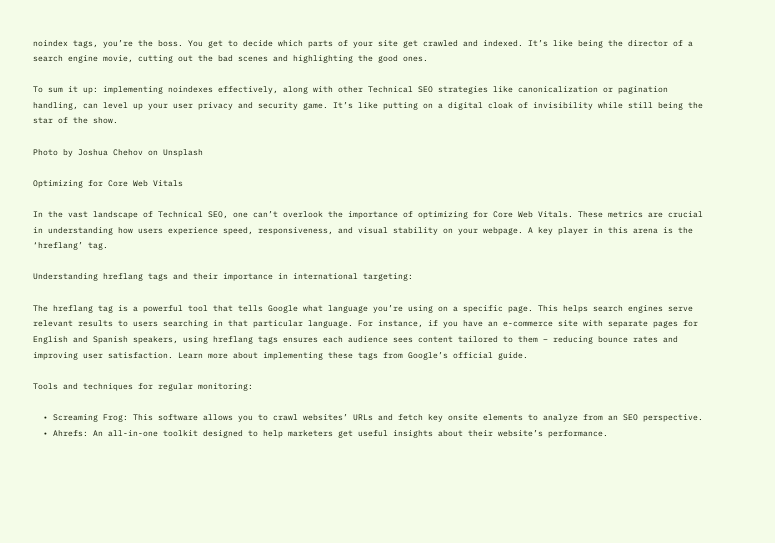noindex tags, you’re the boss. You get to decide which parts of your site get crawled and indexed. It’s like being the director of a search engine movie, cutting out the bad scenes and highlighting the good ones.

To sum it up: implementing noindexes effectively, along with other Technical SEO strategies like canonicalization or pagination handling, can level up your user privacy and security game. It’s like putting on a digital cloak of invisibility while still being the star of the show.

Photo by Joshua Chehov on Unsplash

Optimizing for Core Web Vitals

In the vast landscape of Technical SEO, one can’t overlook the importance of optimizing for Core Web Vitals. These metrics are crucial in understanding how users experience speed, responsiveness, and visual stability on your webpage. A key player in this arena is the ‘hreflang’ tag.

Understanding hreflang tags and their importance in international targeting:

The hreflang tag is a powerful tool that tells Google what language you’re using on a specific page. This helps search engines serve relevant results to users searching in that particular language. For instance, if you have an e-commerce site with separate pages for English and Spanish speakers, using hreflang tags ensures each audience sees content tailored to them – reducing bounce rates and improving user satisfaction. Learn more about implementing these tags from Google’s official guide.

Tools and techniques for regular monitoring:

  • Screaming Frog: This software allows you to crawl websites’ URLs and fetch key onsite elements to analyze from an SEO perspective.
  • Ahrefs: An all-in-one toolkit designed to help marketers get useful insights about their website’s performance.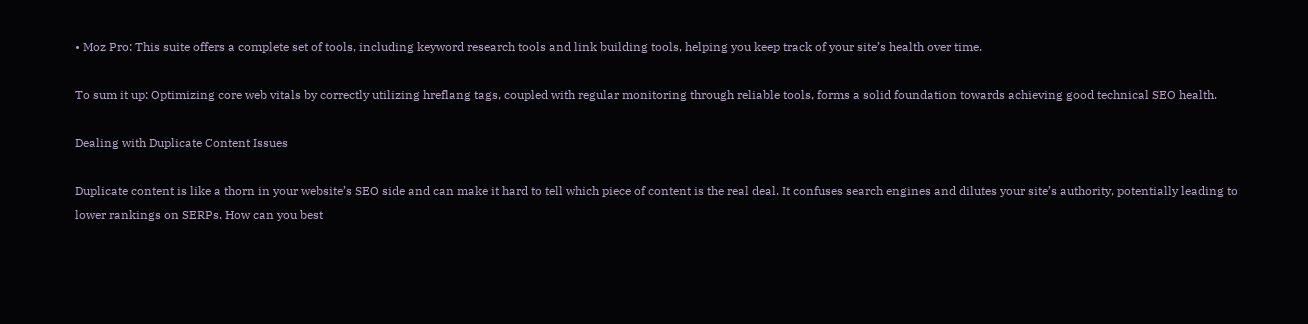• Moz Pro: This suite offers a complete set of tools, including keyword research tools and link building tools, helping you keep track of your site’s health over time.

To sum it up: Optimizing core web vitals by correctly utilizing hreflang tags, coupled with regular monitoring through reliable tools, forms a solid foundation towards achieving good technical SEO health.

Dealing with Duplicate Content Issues

Duplicate content is like a thorn in your website’s SEO side and can make it hard to tell which piece of content is the real deal. It confuses search engines and dilutes your site’s authority, potentially leading to lower rankings on SERPs. How can you best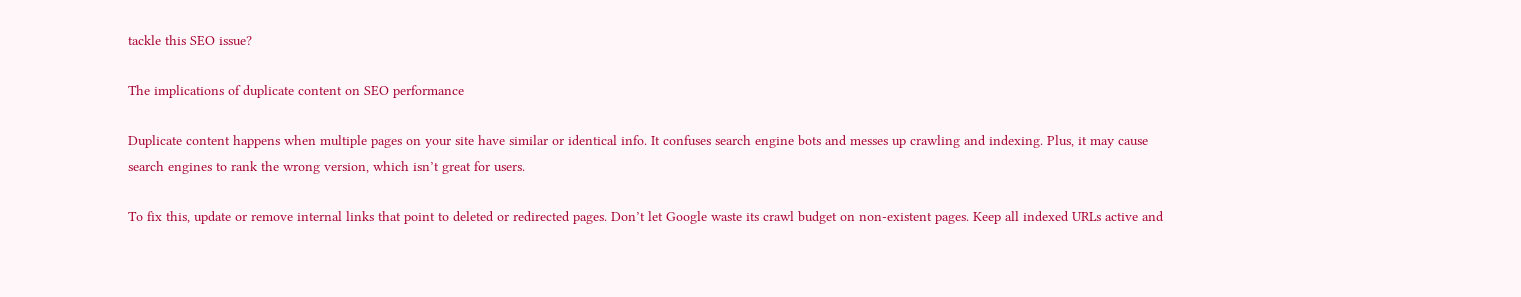tackle this SEO issue?

The implications of duplicate content on SEO performance

Duplicate content happens when multiple pages on your site have similar or identical info. It confuses search engine bots and messes up crawling and indexing. Plus, it may cause search engines to rank the wrong version, which isn’t great for users.

To fix this, update or remove internal links that point to deleted or redirected pages. Don’t let Google waste its crawl budget on non-existent pages. Keep all indexed URLs active and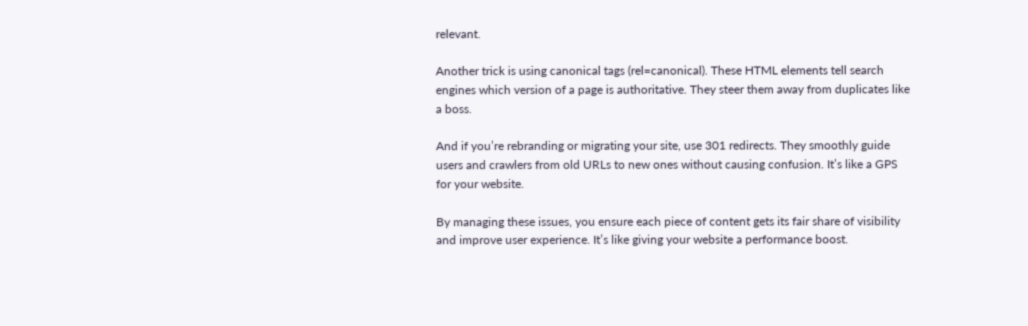relevant.

Another trick is using canonical tags (rel=canonical). These HTML elements tell search engines which version of a page is authoritative. They steer them away from duplicates like a boss.

And if you’re rebranding or migrating your site, use 301 redirects. They smoothly guide users and crawlers from old URLs to new ones without causing confusion. It’s like a GPS for your website.

By managing these issues, you ensure each piece of content gets its fair share of visibility and improve user experience. It’s like giving your website a performance boost.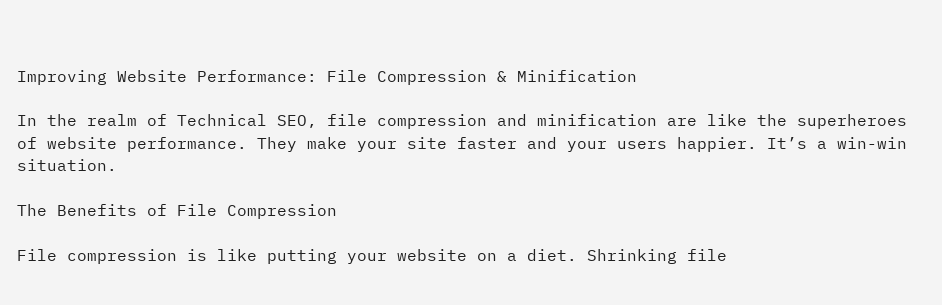Improving Website Performance: File Compression & Minification

In the realm of Technical SEO, file compression and minification are like the superheroes of website performance. They make your site faster and your users happier. It’s a win-win situation.

The Benefits of File Compression

File compression is like putting your website on a diet. Shrinking file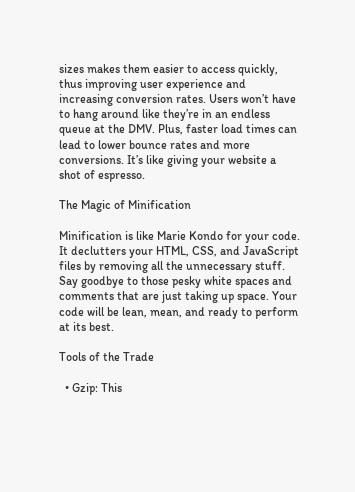sizes makes them easier to access quickly, thus improving user experience and increasing conversion rates. Users won’t have to hang around like they’re in an endless queue at the DMV. Plus, faster load times can lead to lower bounce rates and more conversions. It’s like giving your website a shot of espresso.

The Magic of Minification

Minification is like Marie Kondo for your code. It declutters your HTML, CSS, and JavaScript files by removing all the unnecessary stuff. Say goodbye to those pesky white spaces and comments that are just taking up space. Your code will be lean, mean, and ready to perform at its best.

Tools of the Trade

  • Gzip: This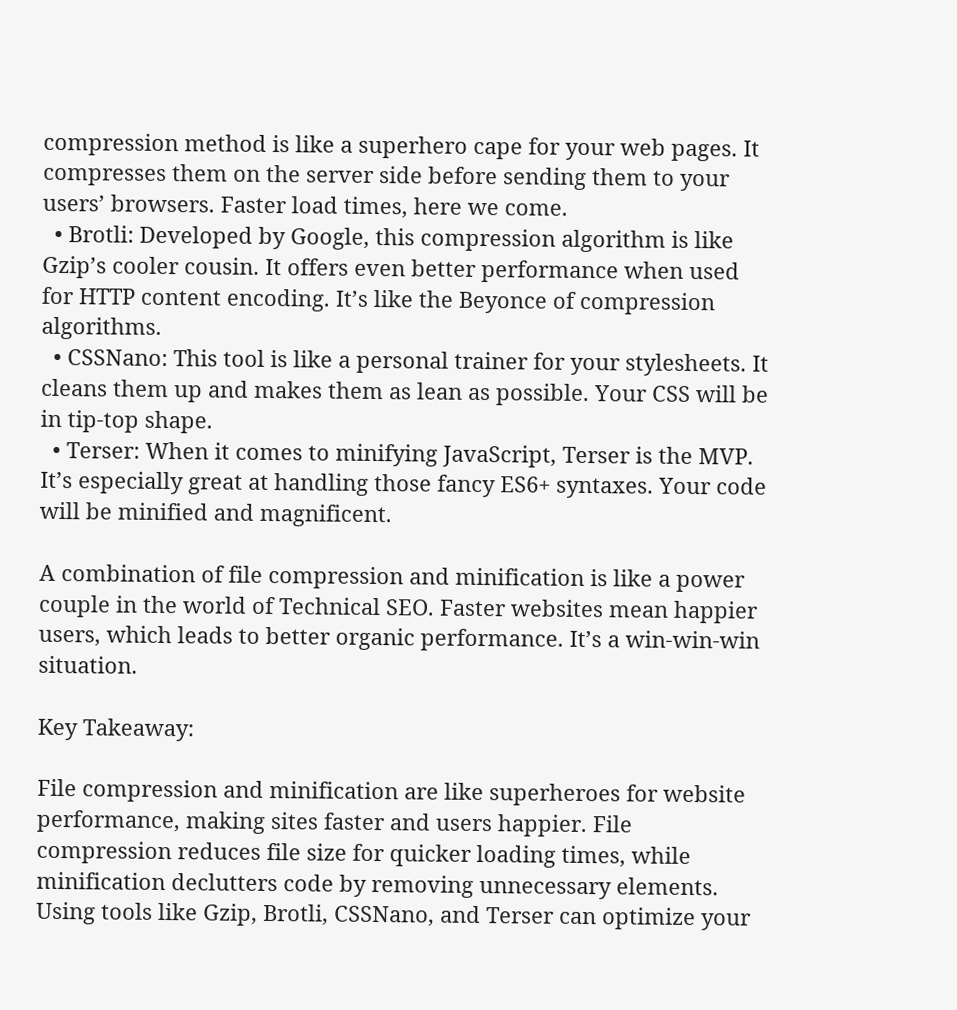compression method is like a superhero cape for your web pages. It compresses them on the server side before sending them to your users’ browsers. Faster load times, here we come.
  • Brotli: Developed by Google, this compression algorithm is like Gzip’s cooler cousin. It offers even better performance when used for HTTP content encoding. It’s like the Beyonce of compression algorithms.
  • CSSNano: This tool is like a personal trainer for your stylesheets. It cleans them up and makes them as lean as possible. Your CSS will be in tip-top shape.
  • Terser: When it comes to minifying JavaScript, Terser is the MVP. It’s especially great at handling those fancy ES6+ syntaxes. Your code will be minified and magnificent.

A combination of file compression and minification is like a power couple in the world of Technical SEO. Faster websites mean happier users, which leads to better organic performance. It’s a win-win-win situation.

Key Takeaway:

File compression and minification are like superheroes for website performance, making sites faster and users happier. File compression reduces file size for quicker loading times, while minification declutters code by removing unnecessary elements. Using tools like Gzip, Brotli, CSSNano, and Terser can optimize your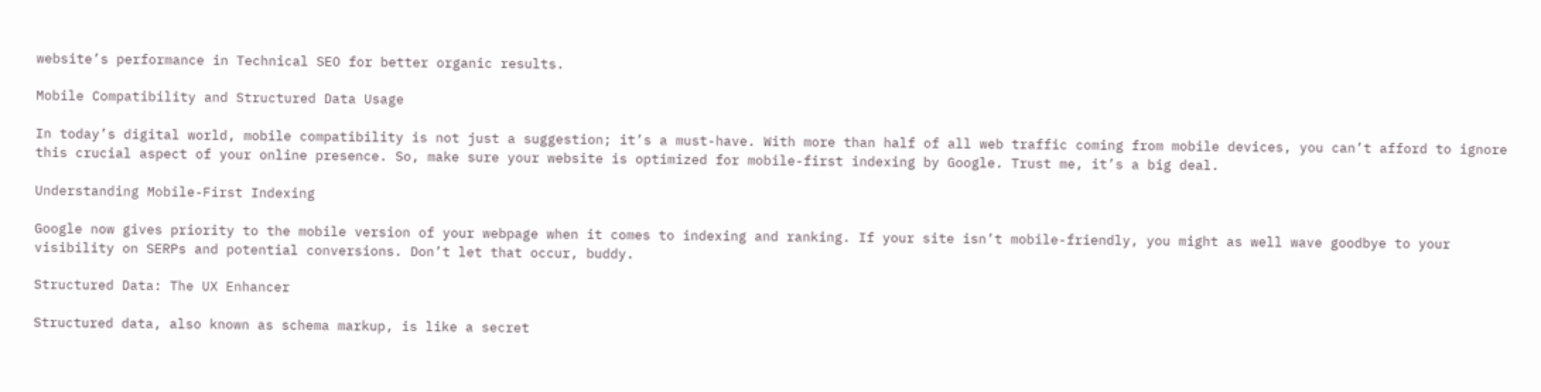website’s performance in Technical SEO for better organic results.

Mobile Compatibility and Structured Data Usage

In today’s digital world, mobile compatibility is not just a suggestion; it’s a must-have. With more than half of all web traffic coming from mobile devices, you can’t afford to ignore this crucial aspect of your online presence. So, make sure your website is optimized for mobile-first indexing by Google. Trust me, it’s a big deal.

Understanding Mobile-First Indexing

Google now gives priority to the mobile version of your webpage when it comes to indexing and ranking. If your site isn’t mobile-friendly, you might as well wave goodbye to your visibility on SERPs and potential conversions. Don’t let that occur, buddy.

Structured Data: The UX Enhancer

Structured data, also known as schema markup, is like a secret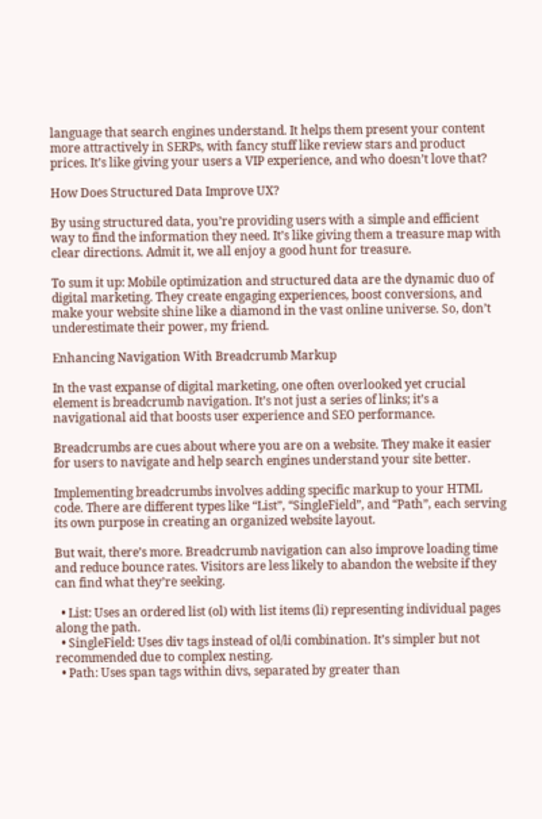language that search engines understand. It helps them present your content more attractively in SERPs, with fancy stuff like review stars and product prices. It’s like giving your users a VIP experience, and who doesn’t love that?

How Does Structured Data Improve UX?

By using structured data, you’re providing users with a simple and efficient way to find the information they need. It’s like giving them a treasure map with clear directions. Admit it, we all enjoy a good hunt for treasure.

To sum it up: Mobile optimization and structured data are the dynamic duo of digital marketing. They create engaging experiences, boost conversions, and make your website shine like a diamond in the vast online universe. So, don’t underestimate their power, my friend.

Enhancing Navigation With Breadcrumb Markup

In the vast expanse of digital marketing, one often overlooked yet crucial element is breadcrumb navigation. It’s not just a series of links; it’s a navigational aid that boosts user experience and SEO performance.

Breadcrumbs are cues about where you are on a website. They make it easier for users to navigate and help search engines understand your site better.

Implementing breadcrumbs involves adding specific markup to your HTML code. There are different types like “List”, “SingleField”, and “Path”, each serving its own purpose in creating an organized website layout.

But wait, there’s more. Breadcrumb navigation can also improve loading time and reduce bounce rates. Visitors are less likely to abandon the website if they can find what they’re seeking.

  • List: Uses an ordered list (ol) with list items (li) representing individual pages along the path.
  • SingleField: Uses div tags instead of ol/li combination. It’s simpler but not recommended due to complex nesting.
  • Path: Uses span tags within divs, separated by greater than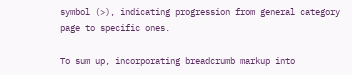symbol (>), indicating progression from general category page to specific ones.

To sum up, incorporating breadcrumb markup into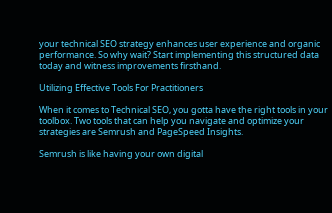your technical SEO strategy enhances user experience and organic performance. So why wait? Start implementing this structured data today and witness improvements firsthand.

Utilizing Effective Tools For Practitioners

When it comes to Technical SEO, you gotta have the right tools in your toolbox. Two tools that can help you navigate and optimize your strategies are Semrush and PageSpeed Insights.

Semrush is like having your own digital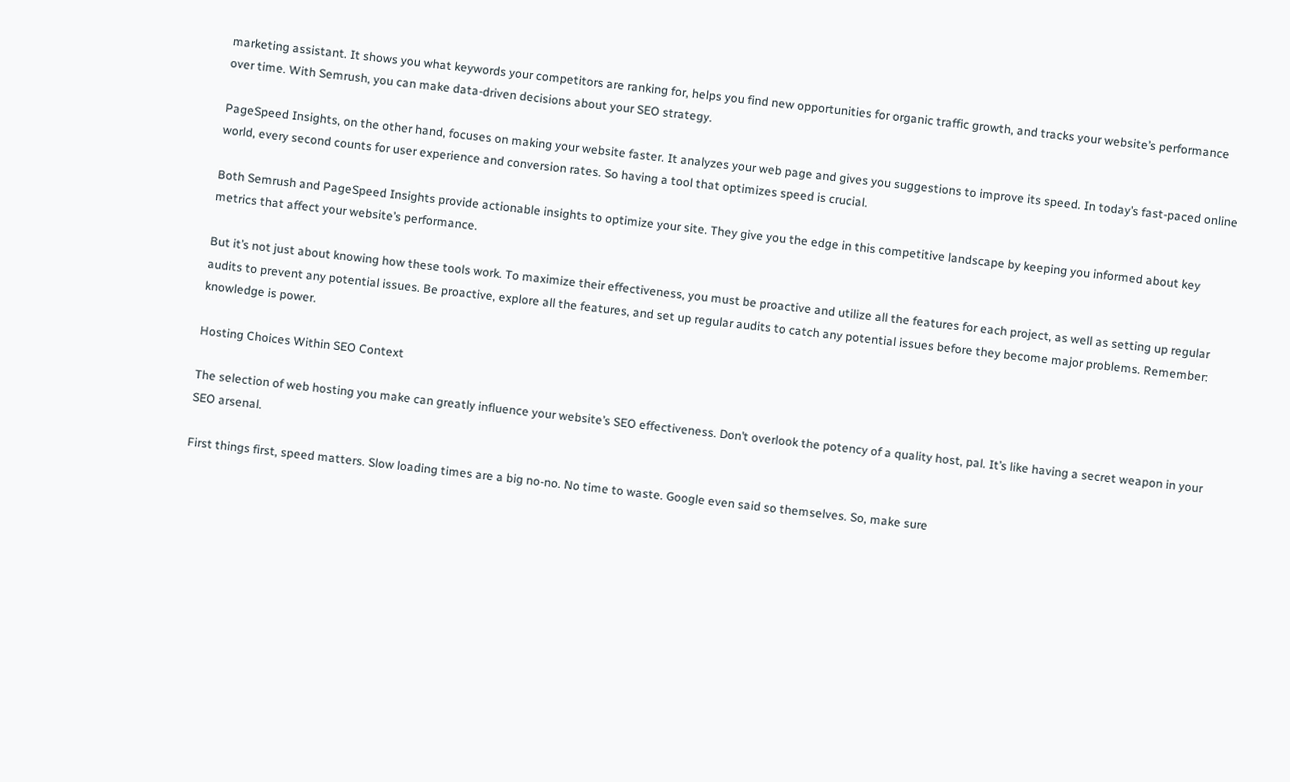marketing assistant. It shows you what keywords your competitors are ranking for, helps you find new opportunities for organic traffic growth, and tracks your website’s performance over time. With Semrush, you can make data-driven decisions about your SEO strategy.

PageSpeed Insights, on the other hand, focuses on making your website faster. It analyzes your web page and gives you suggestions to improve its speed. In today’s fast-paced online world, every second counts for user experience and conversion rates. So having a tool that optimizes speed is crucial.

Both Semrush and PageSpeed Insights provide actionable insights to optimize your site. They give you the edge in this competitive landscape by keeping you informed about key metrics that affect your website’s performance.

But it’s not just about knowing how these tools work. To maximize their effectiveness, you must be proactive and utilize all the features for each project, as well as setting up regular audits to prevent any potential issues. Be proactive, explore all the features, and set up regular audits to catch any potential issues before they become major problems. Remember: knowledge is power.

Hosting Choices Within SEO Context

The selection of web hosting you make can greatly influence your website’s SEO effectiveness. Don’t overlook the potency of a quality host, pal. It’s like having a secret weapon in your SEO arsenal.

First things first, speed matters. Slow loading times are a big no-no. No time to waste. Google even said so themselves. So, make sure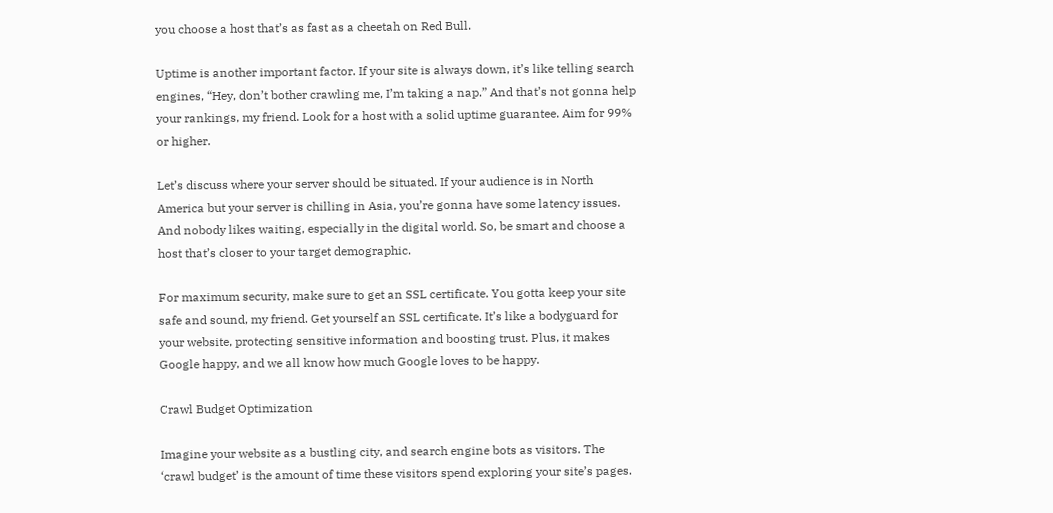you choose a host that’s as fast as a cheetah on Red Bull.

Uptime is another important factor. If your site is always down, it’s like telling search engines, “Hey, don’t bother crawling me, I’m taking a nap.” And that’s not gonna help your rankings, my friend. Look for a host with a solid uptime guarantee. Aim for 99% or higher.

Let’s discuss where your server should be situated. If your audience is in North America but your server is chilling in Asia, you’re gonna have some latency issues. And nobody likes waiting, especially in the digital world. So, be smart and choose a host that’s closer to your target demographic.

For maximum security, make sure to get an SSL certificate. You gotta keep your site safe and sound, my friend. Get yourself an SSL certificate. It’s like a bodyguard for your website, protecting sensitive information and boosting trust. Plus, it makes Google happy, and we all know how much Google loves to be happy.

Crawl Budget Optimization

Imagine your website as a bustling city, and search engine bots as visitors. The ‘crawl budget’ is the amount of time these visitors spend exploring your site’s pages.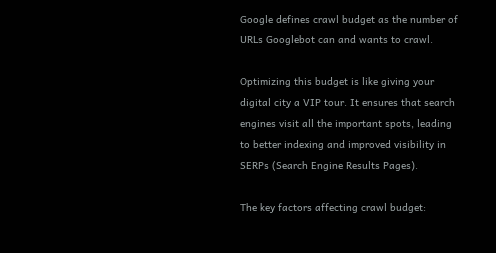Google defines crawl budget as the number of URLs Googlebot can and wants to crawl.

Optimizing this budget is like giving your digital city a VIP tour. It ensures that search engines visit all the important spots, leading to better indexing and improved visibility in SERPs (Search Engine Results Pages).

The key factors affecting crawl budget: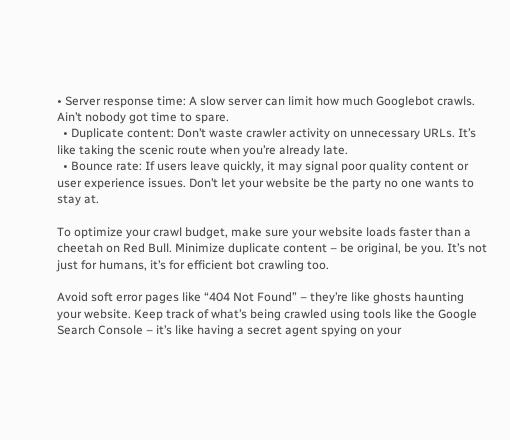• Server response time: A slow server can limit how much Googlebot crawls. Ain’t nobody got time to spare.
  • Duplicate content: Don’t waste crawler activity on unnecessary URLs. It’s like taking the scenic route when you’re already late.
  • Bounce rate: If users leave quickly, it may signal poor quality content or user experience issues. Don’t let your website be the party no one wants to stay at.

To optimize your crawl budget, make sure your website loads faster than a cheetah on Red Bull. Minimize duplicate content – be original, be you. It’s not just for humans, it’s for efficient bot crawling too.

Avoid soft error pages like “404 Not Found” – they’re like ghosts haunting your website. Keep track of what’s being crawled using tools like the Google Search Console – it’s like having a secret agent spying on your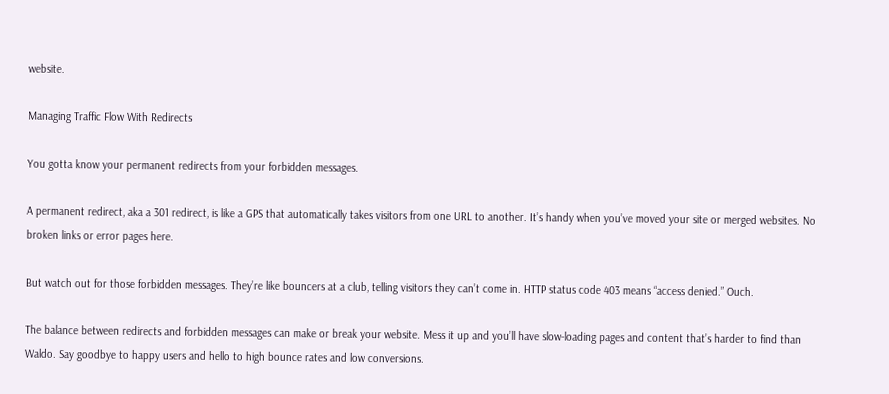website.

Managing Traffic Flow With Redirects

You gotta know your permanent redirects from your forbidden messages.

A permanent redirect, aka a 301 redirect, is like a GPS that automatically takes visitors from one URL to another. It’s handy when you’ve moved your site or merged websites. No broken links or error pages here.

But watch out for those forbidden messages. They’re like bouncers at a club, telling visitors they can’t come in. HTTP status code 403 means “access denied.” Ouch.

The balance between redirects and forbidden messages can make or break your website. Mess it up and you’ll have slow-loading pages and content that’s harder to find than Waldo. Say goodbye to happy users and hello to high bounce rates and low conversions.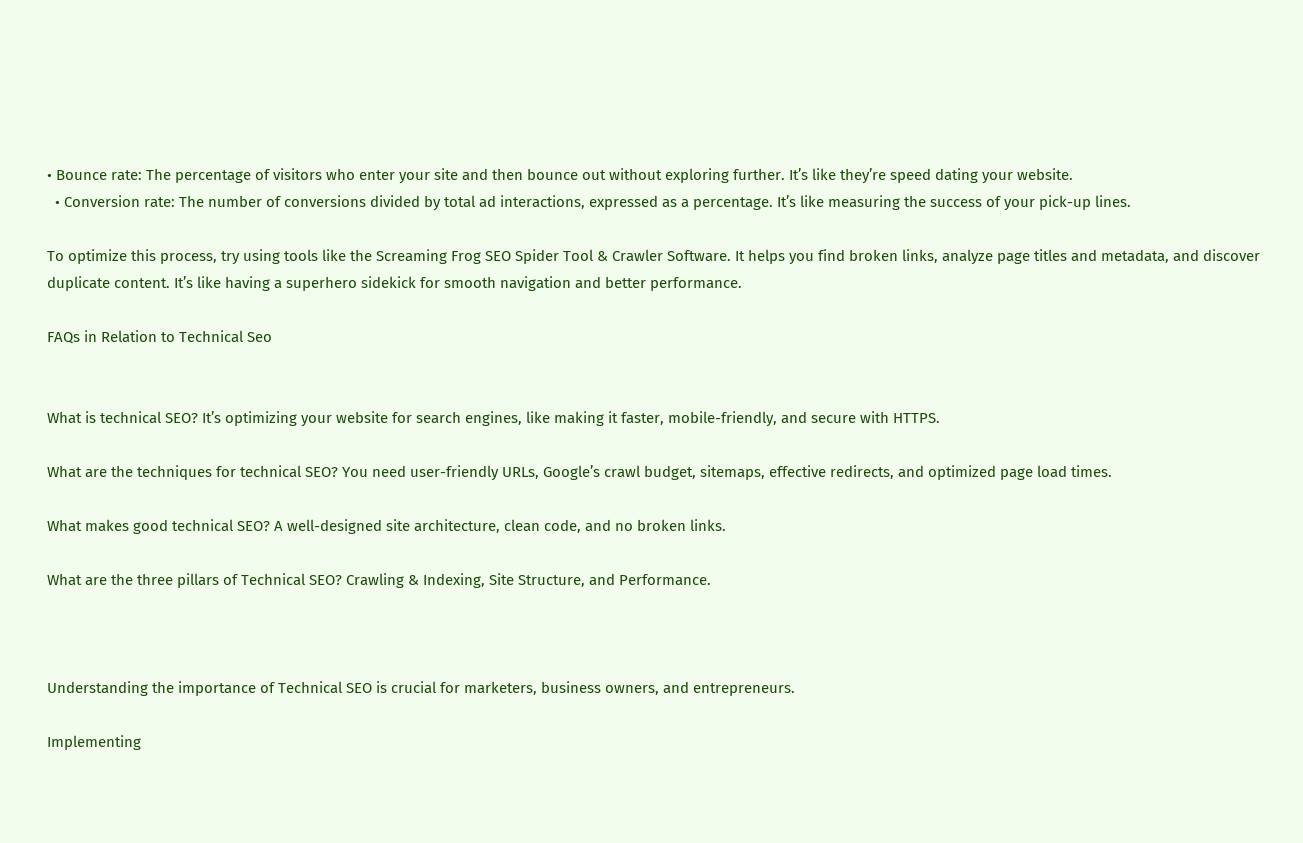• Bounce rate: The percentage of visitors who enter your site and then bounce out without exploring further. It’s like they’re speed dating your website.
  • Conversion rate: The number of conversions divided by total ad interactions, expressed as a percentage. It’s like measuring the success of your pick-up lines.

To optimize this process, try using tools like the Screaming Frog SEO Spider Tool & Crawler Software. It helps you find broken links, analyze page titles and metadata, and discover duplicate content. It’s like having a superhero sidekick for smooth navigation and better performance.

FAQs in Relation to Technical Seo


What is technical SEO? It’s optimizing your website for search engines, like making it faster, mobile-friendly, and secure with HTTPS.

What are the techniques for technical SEO? You need user-friendly URLs, Google’s crawl budget, sitemaps, effective redirects, and optimized page load times.

What makes good technical SEO? A well-designed site architecture, clean code, and no broken links.

What are the three pillars of Technical SEO? Crawling & Indexing, Site Structure, and Performance.



Understanding the importance of Technical SEO is crucial for marketers, business owners, and entrepreneurs.

Implementing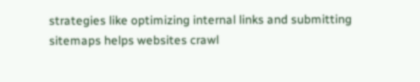strategies like optimizing internal links and submitting sitemaps helps websites crawl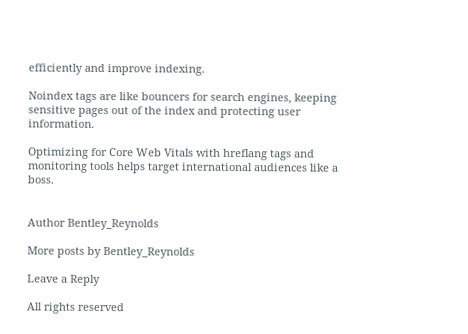efficiently and improve indexing.

Noindex tags are like bouncers for search engines, keeping sensitive pages out of the index and protecting user information.

Optimizing for Core Web Vitals with hreflang tags and monitoring tools helps target international audiences like a boss.


Author Bentley_Reynolds

More posts by Bentley_Reynolds

Leave a Reply

All rights reserved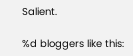Salient.

%d bloggers like this: